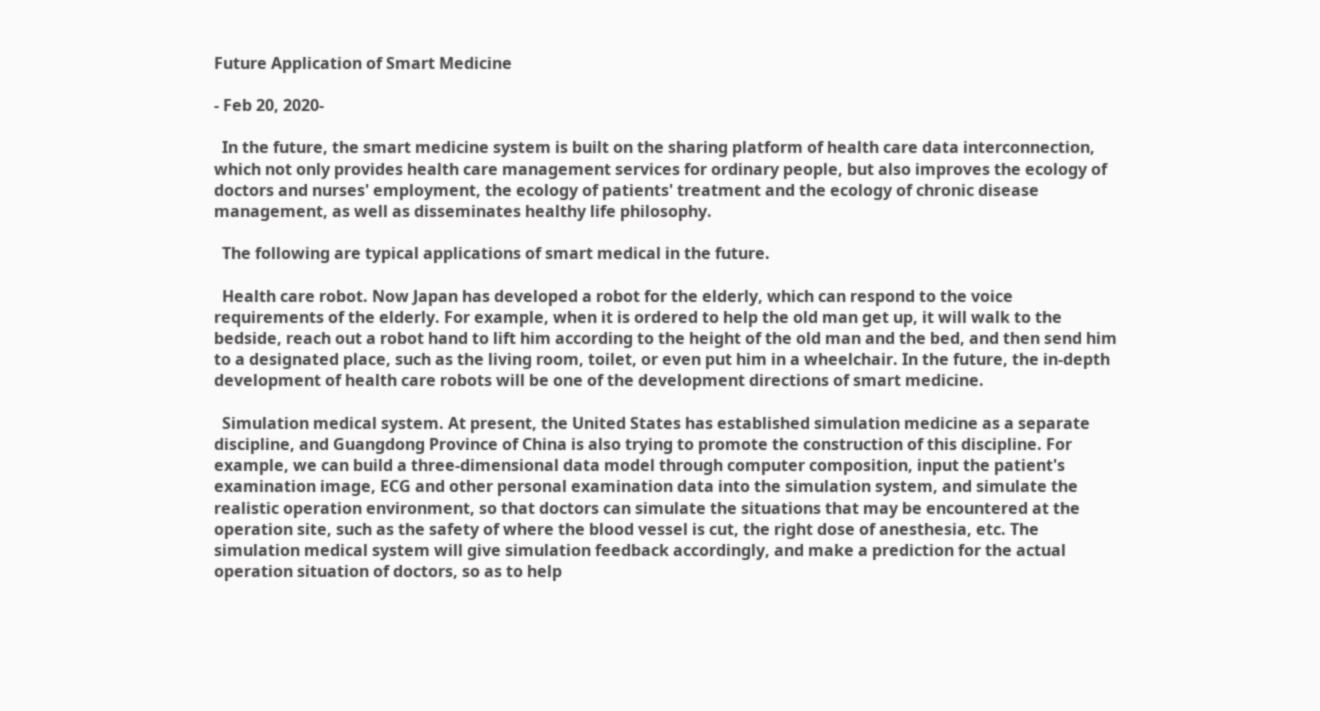Future Application of Smart Medicine

- Feb 20, 2020-

  In the future, the smart medicine system is built on the sharing platform of health care data interconnection, which not only provides health care management services for ordinary people, but also improves the ecology of doctors and nurses' employment, the ecology of patients' treatment and the ecology of chronic disease management, as well as disseminates healthy life philosophy.

  The following are typical applications of smart medical in the future.

  Health care robot. Now Japan has developed a robot for the elderly, which can respond to the voice requirements of the elderly. For example, when it is ordered to help the old man get up, it will walk to the bedside, reach out a robot hand to lift him according to the height of the old man and the bed, and then send him to a designated place, such as the living room, toilet, or even put him in a wheelchair. In the future, the in-depth development of health care robots will be one of the development directions of smart medicine.

  Simulation medical system. At present, the United States has established simulation medicine as a separate discipline, and Guangdong Province of China is also trying to promote the construction of this discipline. For example, we can build a three-dimensional data model through computer composition, input the patient's examination image, ECG and other personal examination data into the simulation system, and simulate the realistic operation environment, so that doctors can simulate the situations that may be encountered at the operation site, such as the safety of where the blood vessel is cut, the right dose of anesthesia, etc. The simulation medical system will give simulation feedback accordingly, and make a prediction for the actual operation situation of doctors, so as to help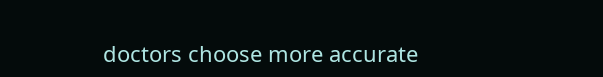doctors choose more accurate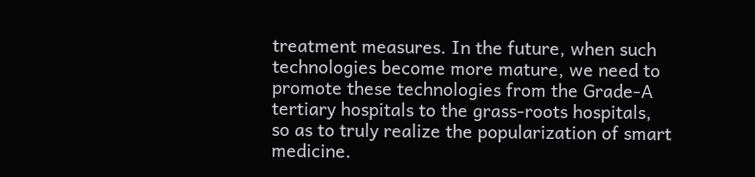treatment measures. In the future, when such technologies become more mature, we need to promote these technologies from the Grade-A tertiary hospitals to the grass-roots hospitals, so as to truly realize the popularization of smart medicine.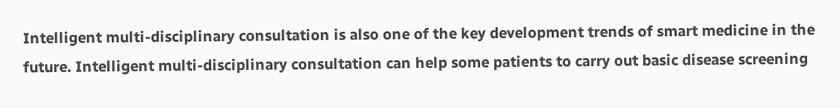Intelligent multi-disciplinary consultation is also one of the key development trends of smart medicine in the future. Intelligent multi-disciplinary consultation can help some patients to carry out basic disease screening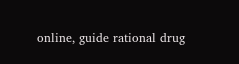online, guide rational drug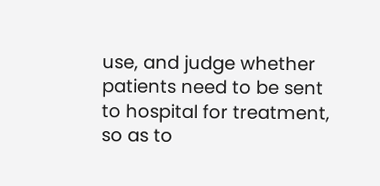use, and judge whether patients need to be sent to hospital for treatment, so as to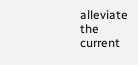alleviate the current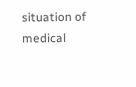situation of medical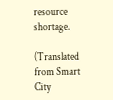resource shortage.

(Translated from Smart City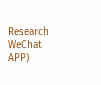Research WeChat APP)